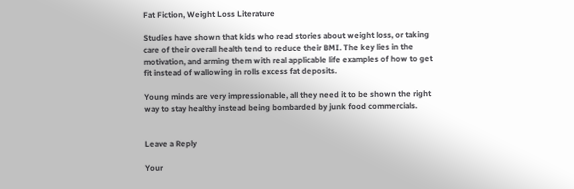Fat Fiction, Weight Loss Literature

Studies have shown that kids who read stories about weight loss, or taking care of their overall health tend to reduce their BMI. The key lies in the motivation, and arming them with real applicable life examples of how to get fit instead of wallowing in rolls excess fat deposits.

Young minds are very impressionable, all they need it to be shown the right way to stay healthy instead being bombarded by junk food commercials.


Leave a Reply

Your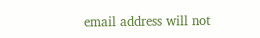email address will not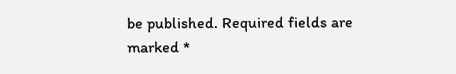be published. Required fields are marked *